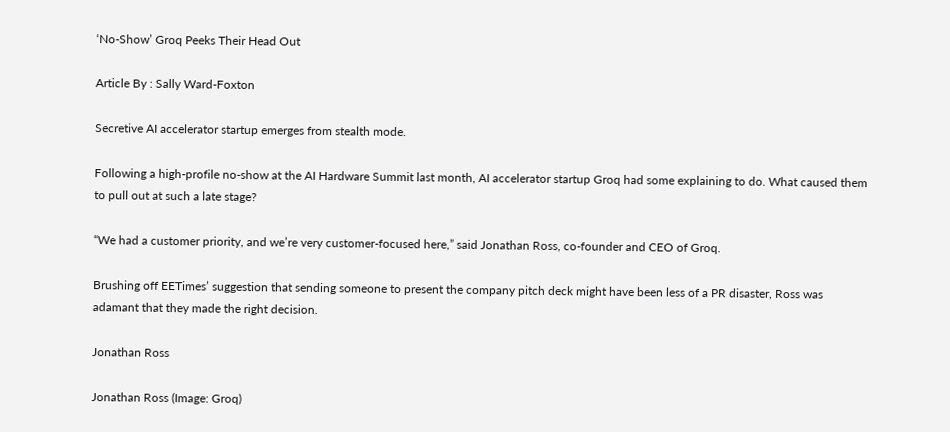‘No-Show’ Groq Peeks Their Head Out

Article By : Sally Ward-Foxton

Secretive AI accelerator startup emerges from stealth mode.

Following a high-profile no-show at the AI Hardware Summit last month, AI accelerator startup Groq had some explaining to do. What caused them to pull out at such a late stage?

“We had a customer priority, and we’re very customer-focused here,” said Jonathan Ross, co-founder and CEO of Groq.

Brushing off EETimes’ suggestion that sending someone to present the company pitch deck might have been less of a PR disaster, Ross was adamant that they made the right decision.

Jonathan Ross

Jonathan Ross (Image: Groq)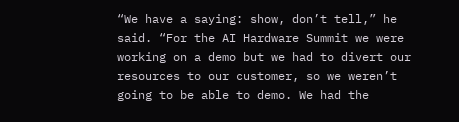“We have a saying: show, don’t tell,” he said. “For the AI Hardware Summit we were working on a demo but we had to divert our resources to our customer, so we weren’t going to be able to demo. We had the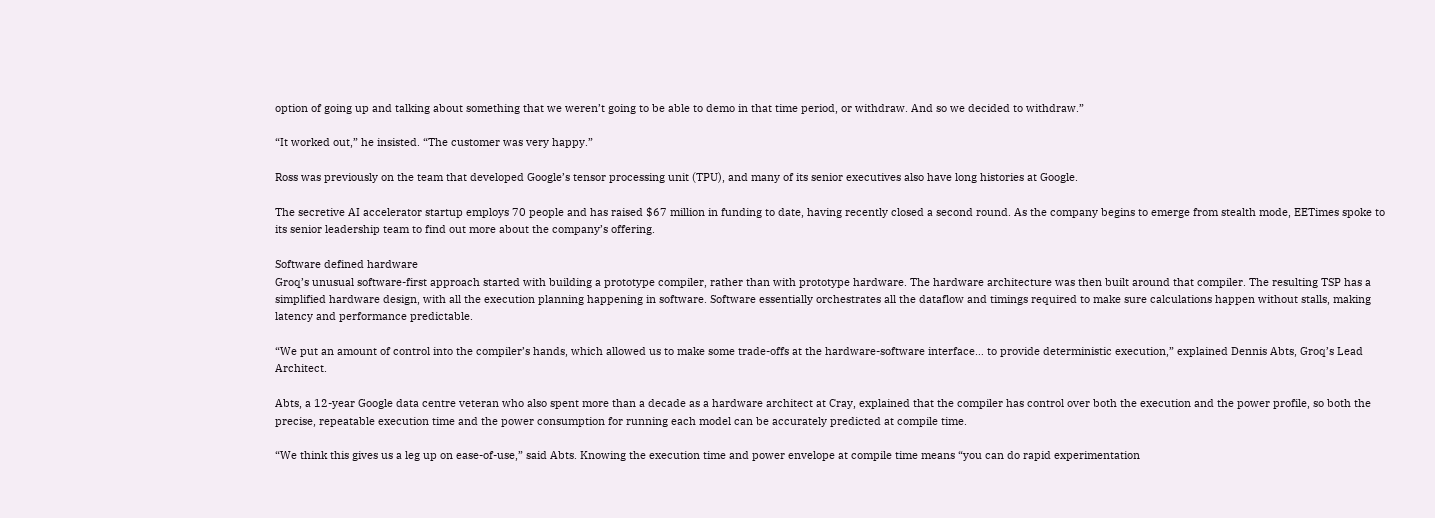option of going up and talking about something that we weren’t going to be able to demo in that time period, or withdraw. And so we decided to withdraw.”

“It worked out,” he insisted. “The customer was very happy.”

Ross was previously on the team that developed Google’s tensor processing unit (TPU), and many of its senior executives also have long histories at Google.

The secretive AI accelerator startup employs 70 people and has raised $67 million in funding to date, having recently closed a second round. As the company begins to emerge from stealth mode, EETimes spoke to its senior leadership team to find out more about the company’s offering.

Software defined hardware
Groq’s unusual software-first approach started with building a prototype compiler, rather than with prototype hardware. The hardware architecture was then built around that compiler. The resulting TSP has a simplified hardware design, with all the execution planning happening in software. Software essentially orchestrates all the dataflow and timings required to make sure calculations happen without stalls, making latency and performance predictable.

“We put an amount of control into the compiler’s hands, which allowed us to make some trade-offs at the hardware-software interface… to provide deterministic execution,” explained Dennis Abts, Groq’s Lead Architect.

Abts, a 12-year Google data centre veteran who also spent more than a decade as a hardware architect at Cray, explained that the compiler has control over both the execution and the power profile, so both the precise, repeatable execution time and the power consumption for running each model can be accurately predicted at compile time.

“We think this gives us a leg up on ease-of-use,” said Abts. Knowing the execution time and power envelope at compile time means “you can do rapid experimentation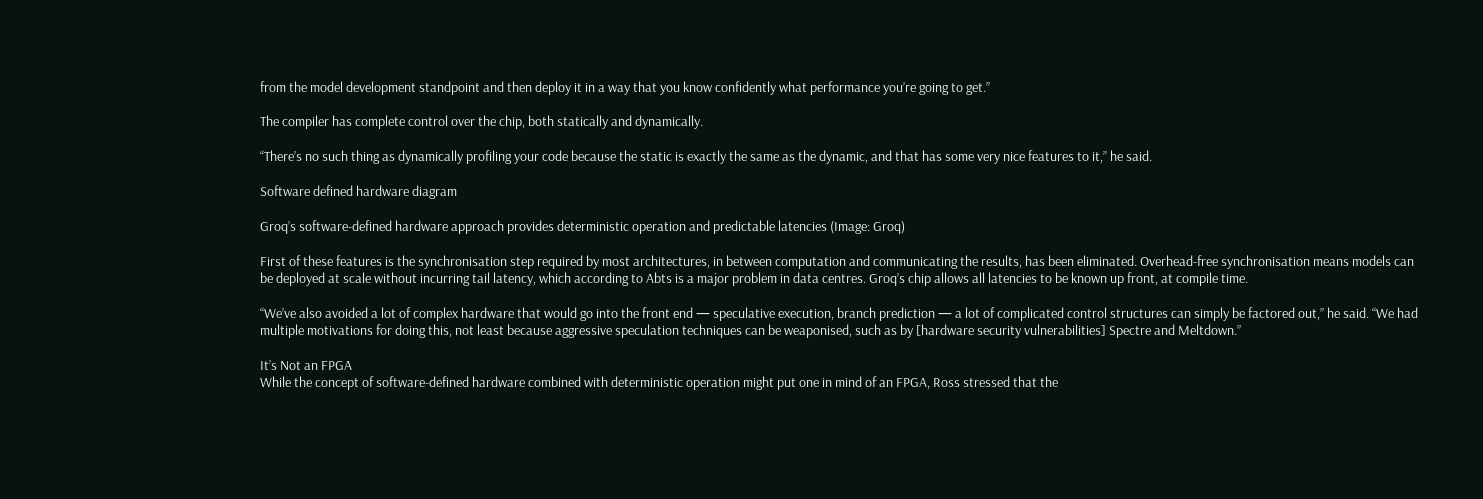from the model development standpoint and then deploy it in a way that you know confidently what performance you’re going to get.”

The compiler has complete control over the chip, both statically and dynamically.

“There’s no such thing as dynamically profiling your code because the static is exactly the same as the dynamic, and that has some very nice features to it,” he said.

Software defined hardware diagram

Groq’s software-defined hardware approach provides deterministic operation and predictable latencies (Image: Groq)

First of these features is the synchronisation step required by most architectures, in between computation and communicating the results, has been eliminated. Overhead-free synchronisation means models can be deployed at scale without incurring tail latency, which according to Abts is a major problem in data centres. Groq’s chip allows all latencies to be known up front, at compile time.

“We’ve also avoided a lot of complex hardware that would go into the front end — speculative execution, branch prediction — a lot of complicated control structures can simply be factored out,” he said. “We had multiple motivations for doing this, not least because aggressive speculation techniques can be weaponised, such as by [hardware security vulnerabilities] Spectre and Meltdown.”

It’s Not an FPGA
While the concept of software-defined hardware combined with deterministic operation might put one in mind of an FPGA, Ross stressed that the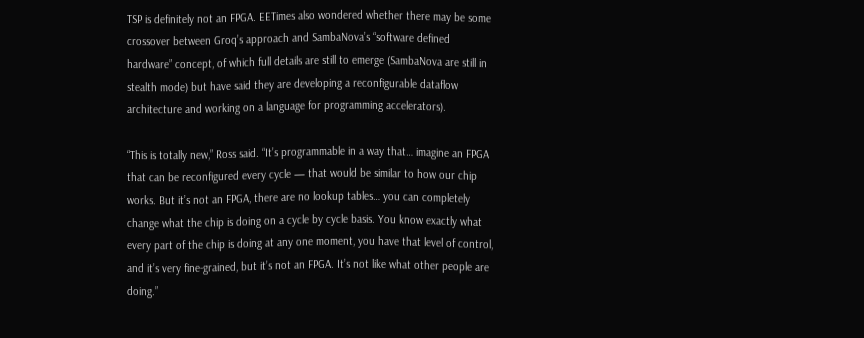TSP is definitely not an FPGA. EETimes also wondered whether there may be some crossover between Groq’s approach and SambaNova’s “software defined hardware” concept, of which full details are still to emerge (SambaNova are still in stealth mode) but have said they are developing a reconfigurable dataflow architecture and working on a language for programming accelerators).

“This is totally new,” Ross said. “It’s programmable in a way that… imagine an FPGA that can be reconfigured every cycle — that would be similar to how our chip works. But it’s not an FPGA, there are no lookup tables… you can completely change what the chip is doing on a cycle by cycle basis. You know exactly what every part of the chip is doing at any one moment, you have that level of control, and it’s very fine-grained, but it’s not an FPGA. It’s not like what other people are doing.”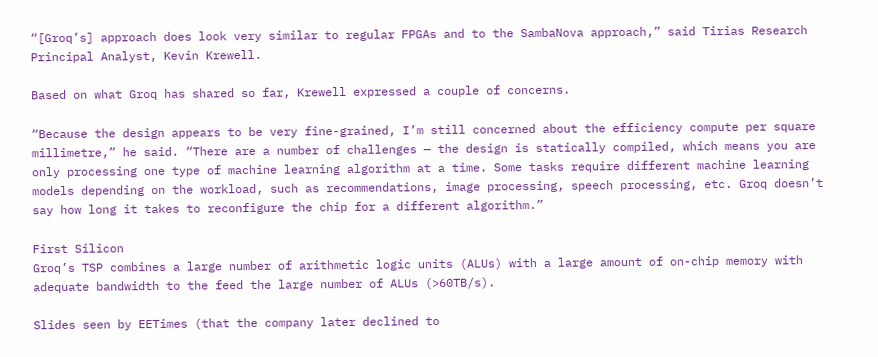“[Groq’s] approach does look very similar to regular FPGAs and to the SambaNova approach,” said Tirias Research Principal Analyst, Kevin Krewell.

Based on what Groq has shared so far, Krewell expressed a couple of concerns.

“Because the design appears to be very fine-grained, I’m still concerned about the efficiency compute per square millimetre,” he said. “There are a number of challenges — the design is statically compiled, which means you are only processing one type of machine learning algorithm at a time. Some tasks require different machine learning models depending on the workload, such as recommendations, image processing, speech processing, etc. Groq doesn’t say how long it takes to reconfigure the chip for a different algorithm.”

First Silicon
Groq’s TSP combines a large number of arithmetic logic units (ALUs) with a large amount of on-chip memory with adequate bandwidth to the feed the large number of ALUs (>60TB/s).

Slides seen by EETimes (that the company later declined to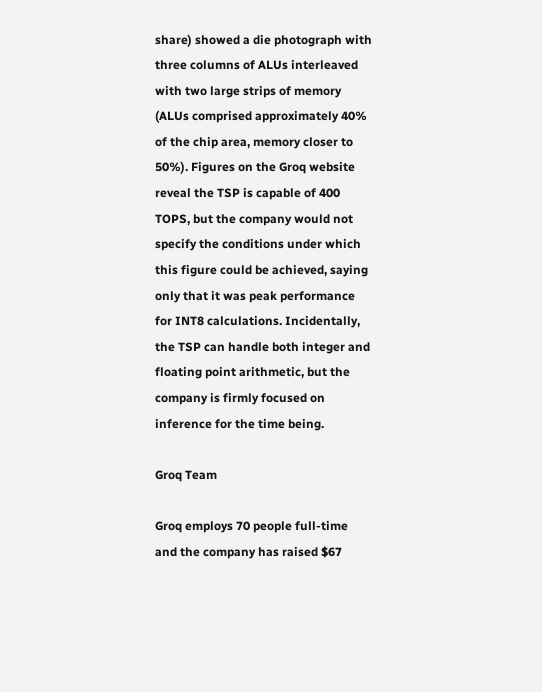share) showed a die photograph with three columns of ALUs interleaved with two large strips of memory (ALUs comprised approximately 40% of the chip area, memory closer to 50%). Figures on the Groq website reveal the TSP is capable of 400 TOPS, but the company would not specify the conditions under which this figure could be achieved, saying only that it was peak performance for INT8 calculations. Incidentally, the TSP can handle both integer and floating point arithmetic, but the company is firmly focused on inference for the time being.

Groq Team

Groq employs 70 people full-time and the company has raised $67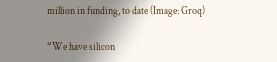million in funding, to date (Image: Groq)

“We have silicon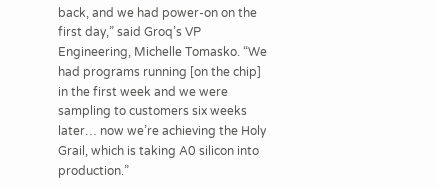back, and we had power-on on the first day,” said Groq’s VP Engineering, Michelle Tomasko. “We had programs running [on the chip] in the first week and we were sampling to customers six weeks later… now we’re achieving the Holy Grail, which is taking A0 silicon into production.”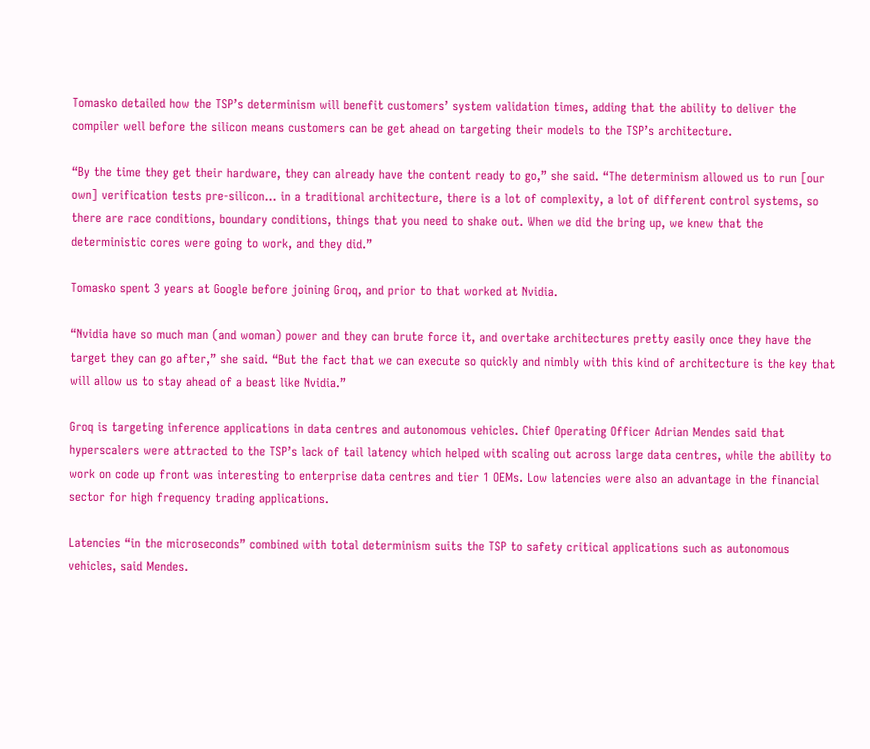Tomasko detailed how the TSP’s determinism will benefit customers’ system validation times, adding that the ability to deliver the compiler well before the silicon means customers can be get ahead on targeting their models to the TSP’s architecture.

“By the time they get their hardware, they can already have the content ready to go,” she said. “The determinism allowed us to run [our own] verification tests pre-silicon… in a traditional architecture, there is a lot of complexity, a lot of different control systems, so there are race conditions, boundary conditions, things that you need to shake out. When we did the bring up, we knew that the deterministic cores were going to work, and they did.”

Tomasko spent 3 years at Google before joining Groq, and prior to that worked at Nvidia.

“Nvidia have so much man (and woman) power and they can brute force it, and overtake architectures pretty easily once they have the target they can go after,” she said. “But the fact that we can execute so quickly and nimbly with this kind of architecture is the key that will allow us to stay ahead of a beast like Nvidia.”

Groq is targeting inference applications in data centres and autonomous vehicles. Chief Operating Officer Adrian Mendes said that hyperscalers were attracted to the TSP’s lack of tail latency which helped with scaling out across large data centres, while the ability to work on code up front was interesting to enterprise data centres and tier 1 OEMs. Low latencies were also an advantage in the financial sector for high frequency trading applications.

Latencies “in the microseconds” combined with total determinism suits the TSP to safety critical applications such as autonomous vehicles, said Mendes.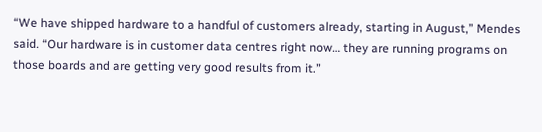“We have shipped hardware to a handful of customers already, starting in August,” Mendes said. “Our hardware is in customer data centres right now… they are running programs on those boards and are getting very good results from it.”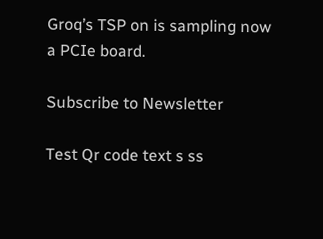Groq’s TSP on is sampling now a PCIe board.

Subscribe to Newsletter

Test Qr code text s ss